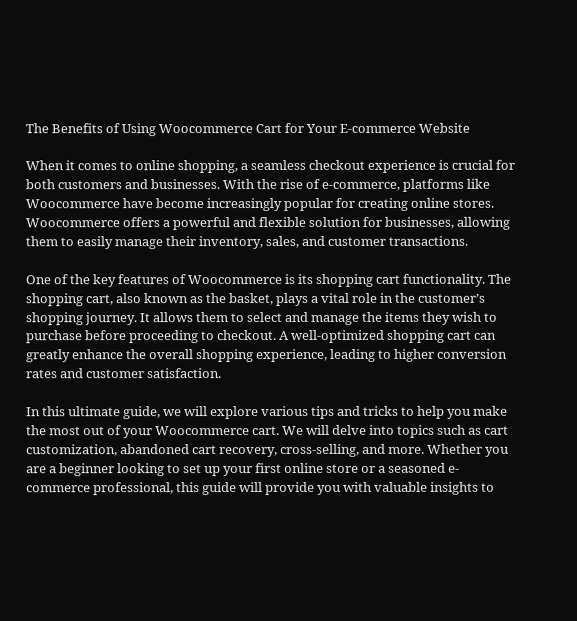The Benefits of Using Woocommerce Cart for Your E-commerce Website

When it comes to online shopping, a seamless checkout experience is crucial for both customers and businesses. With the rise of e-commerce, platforms like Woocommerce have become increasingly popular for creating online stores. Woocommerce offers a powerful and flexible solution for businesses, allowing them to easily manage their inventory, sales, and customer transactions.

One of the key features of Woocommerce is its shopping cart functionality. The shopping cart, also known as the basket, plays a vital role in the customer’s shopping journey. It allows them to select and manage the items they wish to purchase before proceeding to checkout. A well-optimized shopping cart can greatly enhance the overall shopping experience, leading to higher conversion rates and customer satisfaction.

In this ultimate guide, we will explore various tips and tricks to help you make the most out of your Woocommerce cart. We will delve into topics such as cart customization, abandoned cart recovery, cross-selling, and more. Whether you are a beginner looking to set up your first online store or a seasoned e-commerce professional, this guide will provide you with valuable insights to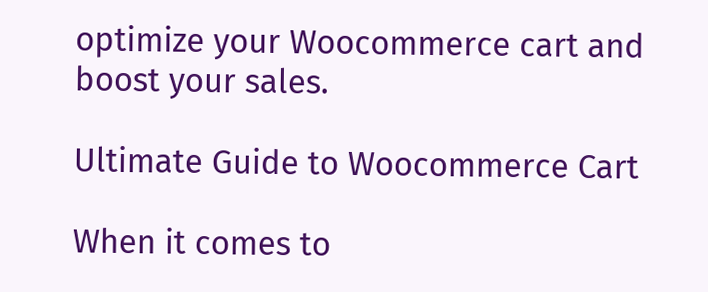optimize your Woocommerce cart and boost your sales.

Ultimate Guide to Woocommerce Cart

When it comes to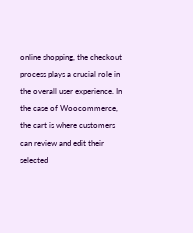online shopping, the checkout process plays a crucial role in the overall user experience. In the case of Woocommerce, the cart is where customers can review and edit their selected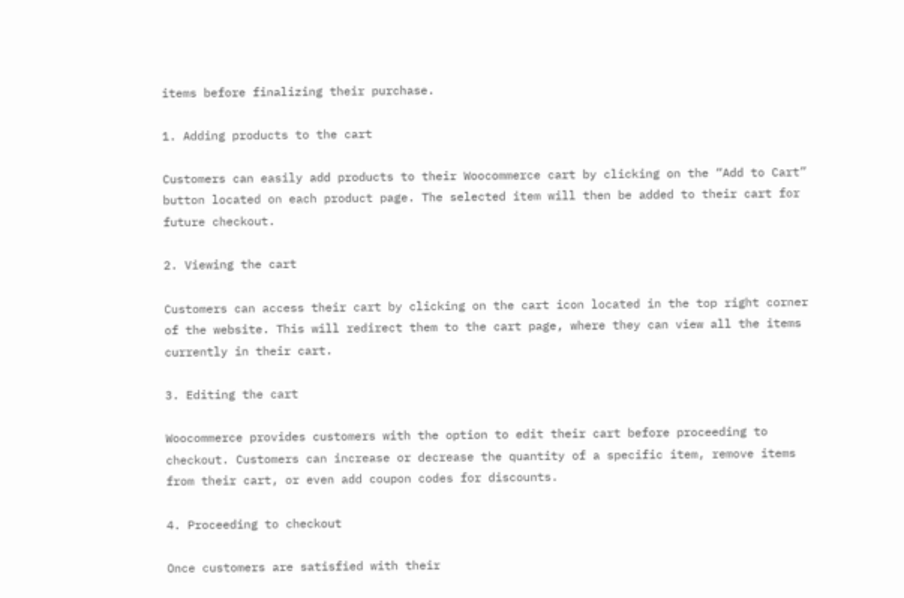items before finalizing their purchase.

1. Adding products to the cart

Customers can easily add products to their Woocommerce cart by clicking on the “Add to Cart” button located on each product page. The selected item will then be added to their cart for future checkout.

2. Viewing the cart

Customers can access their cart by clicking on the cart icon located in the top right corner of the website. This will redirect them to the cart page, where they can view all the items currently in their cart.

3. Editing the cart

Woocommerce provides customers with the option to edit their cart before proceeding to checkout. Customers can increase or decrease the quantity of a specific item, remove items from their cart, or even add coupon codes for discounts.

4. Proceeding to checkout

Once customers are satisfied with their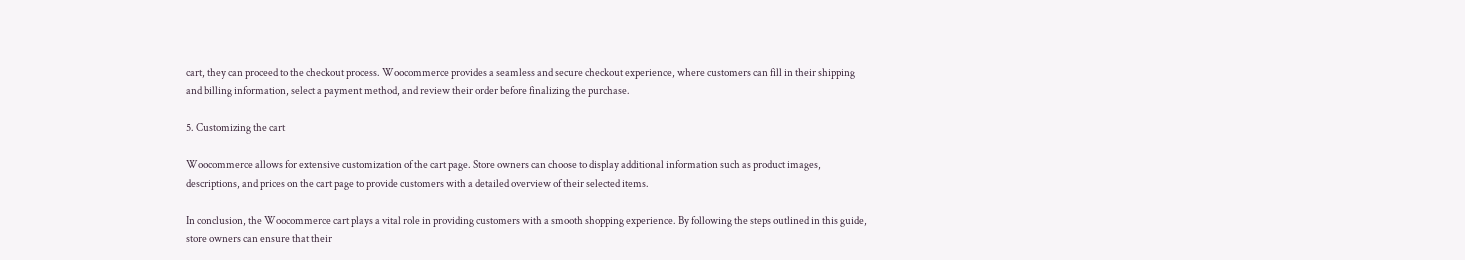cart, they can proceed to the checkout process. Woocommerce provides a seamless and secure checkout experience, where customers can fill in their shipping and billing information, select a payment method, and review their order before finalizing the purchase.

5. Customizing the cart

Woocommerce allows for extensive customization of the cart page. Store owners can choose to display additional information such as product images, descriptions, and prices on the cart page to provide customers with a detailed overview of their selected items.

In conclusion, the Woocommerce cart plays a vital role in providing customers with a smooth shopping experience. By following the steps outlined in this guide, store owners can ensure that their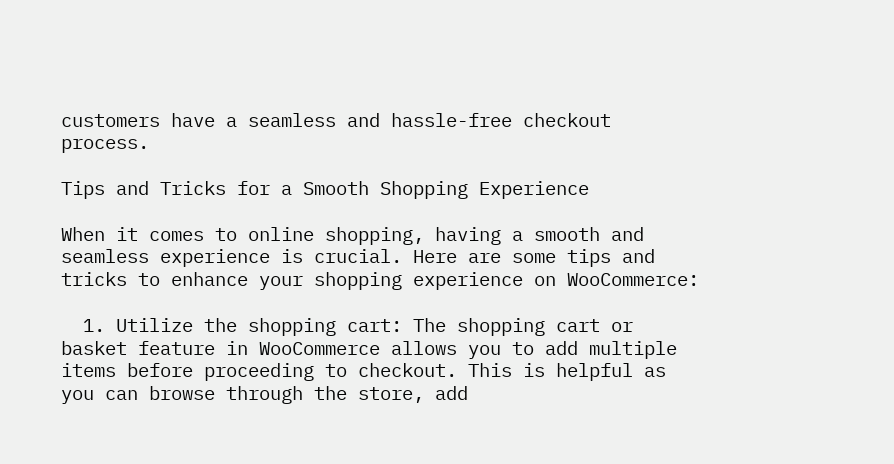customers have a seamless and hassle-free checkout process.

Tips and Tricks for a Smooth Shopping Experience

When it comes to online shopping, having a smooth and seamless experience is crucial. Here are some tips and tricks to enhance your shopping experience on WooCommerce:

  1. Utilize the shopping cart: The shopping cart or basket feature in WooCommerce allows you to add multiple items before proceeding to checkout. This is helpful as you can browse through the store, add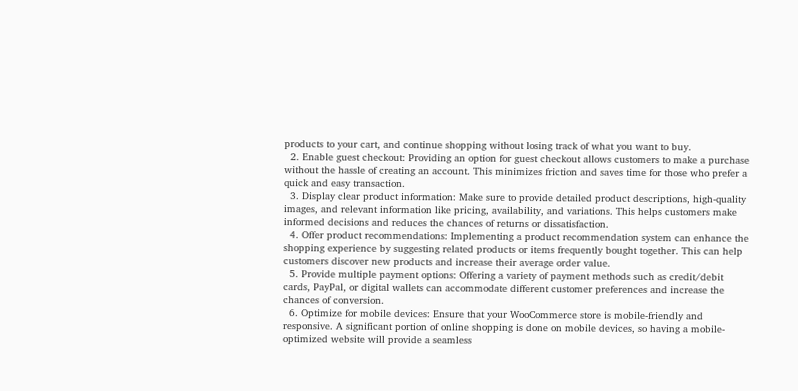products to your cart, and continue shopping without losing track of what you want to buy.
  2. Enable guest checkout: Providing an option for guest checkout allows customers to make a purchase without the hassle of creating an account. This minimizes friction and saves time for those who prefer a quick and easy transaction.
  3. Display clear product information: Make sure to provide detailed product descriptions, high-quality images, and relevant information like pricing, availability, and variations. This helps customers make informed decisions and reduces the chances of returns or dissatisfaction.
  4. Offer product recommendations: Implementing a product recommendation system can enhance the shopping experience by suggesting related products or items frequently bought together. This can help customers discover new products and increase their average order value.
  5. Provide multiple payment options: Offering a variety of payment methods such as credit/debit cards, PayPal, or digital wallets can accommodate different customer preferences and increase the chances of conversion.
  6. Optimize for mobile devices: Ensure that your WooCommerce store is mobile-friendly and responsive. A significant portion of online shopping is done on mobile devices, so having a mobile-optimized website will provide a seamless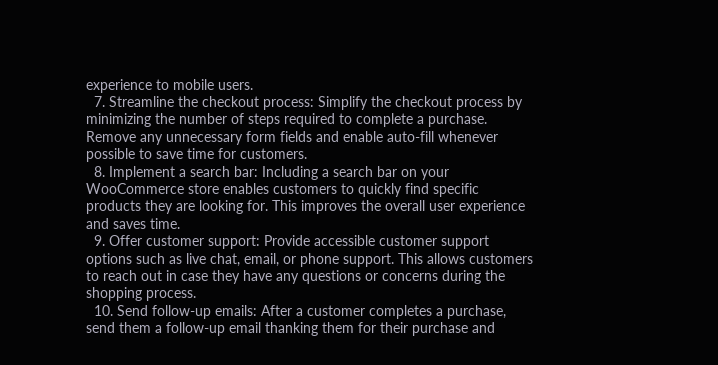experience to mobile users.
  7. Streamline the checkout process: Simplify the checkout process by minimizing the number of steps required to complete a purchase. Remove any unnecessary form fields and enable auto-fill whenever possible to save time for customers.
  8. Implement a search bar: Including a search bar on your WooCommerce store enables customers to quickly find specific products they are looking for. This improves the overall user experience and saves time.
  9. Offer customer support: Provide accessible customer support options such as live chat, email, or phone support. This allows customers to reach out in case they have any questions or concerns during the shopping process.
  10. Send follow-up emails: After a customer completes a purchase, send them a follow-up email thanking them for their purchase and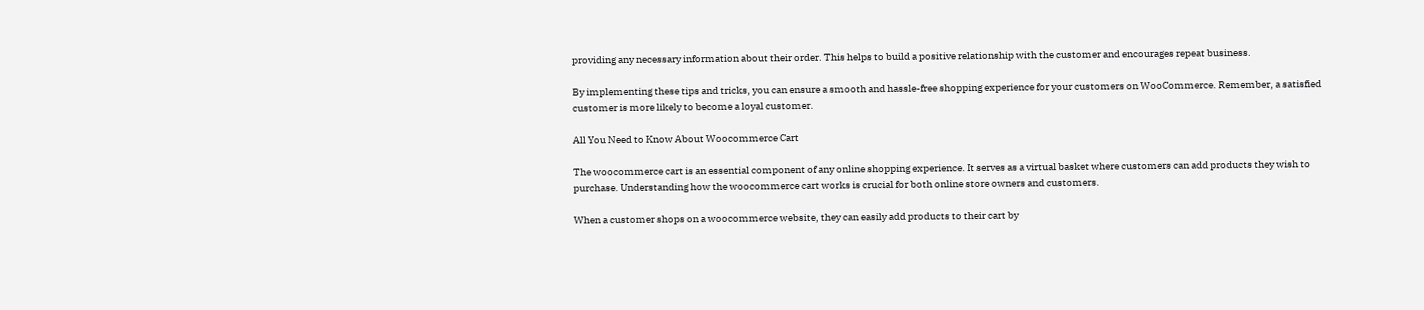providing any necessary information about their order. This helps to build a positive relationship with the customer and encourages repeat business.

By implementing these tips and tricks, you can ensure a smooth and hassle-free shopping experience for your customers on WooCommerce. Remember, a satisfied customer is more likely to become a loyal customer.

All You Need to Know About Woocommerce Cart

The woocommerce cart is an essential component of any online shopping experience. It serves as a virtual basket where customers can add products they wish to purchase. Understanding how the woocommerce cart works is crucial for both online store owners and customers.

When a customer shops on a woocommerce website, they can easily add products to their cart by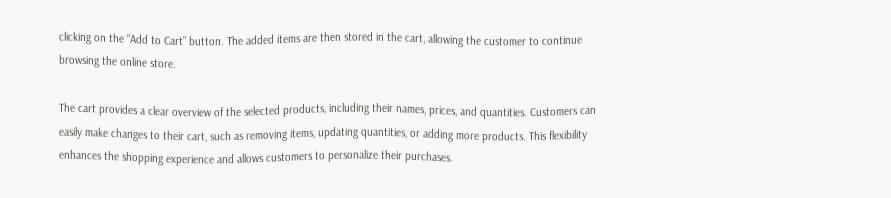clicking on the “Add to Cart” button. The added items are then stored in the cart, allowing the customer to continue browsing the online store.

The cart provides a clear overview of the selected products, including their names, prices, and quantities. Customers can easily make changes to their cart, such as removing items, updating quantities, or adding more products. This flexibility enhances the shopping experience and allows customers to personalize their purchases.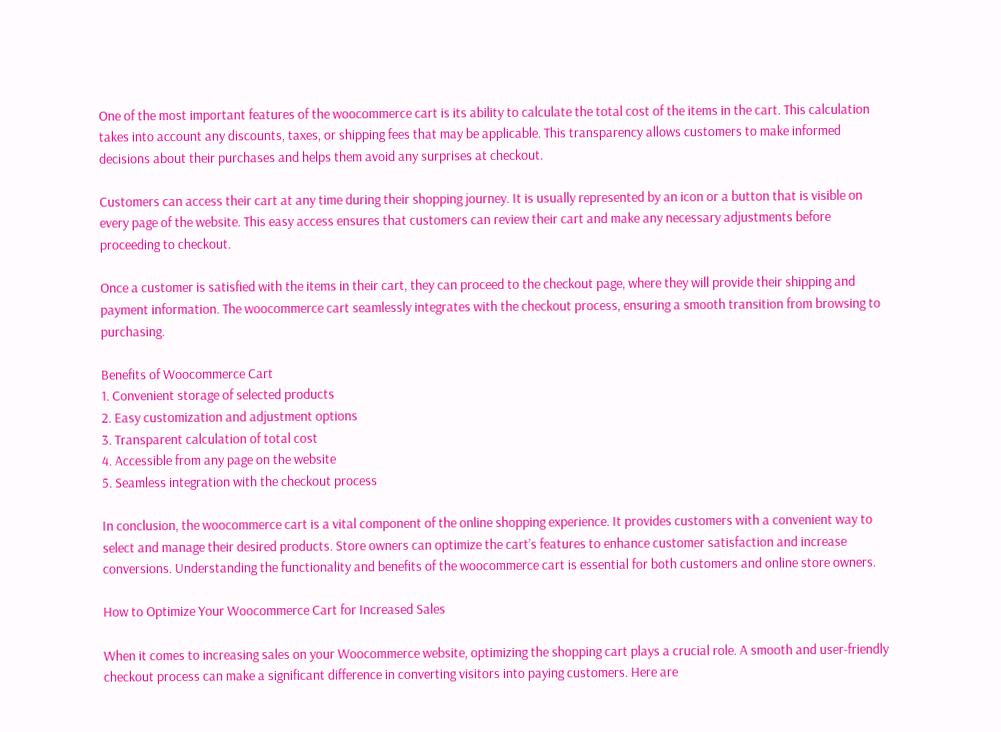One of the most important features of the woocommerce cart is its ability to calculate the total cost of the items in the cart. This calculation takes into account any discounts, taxes, or shipping fees that may be applicable. This transparency allows customers to make informed decisions about their purchases and helps them avoid any surprises at checkout.

Customers can access their cart at any time during their shopping journey. It is usually represented by an icon or a button that is visible on every page of the website. This easy access ensures that customers can review their cart and make any necessary adjustments before proceeding to checkout.

Once a customer is satisfied with the items in their cart, they can proceed to the checkout page, where they will provide their shipping and payment information. The woocommerce cart seamlessly integrates with the checkout process, ensuring a smooth transition from browsing to purchasing.

Benefits of Woocommerce Cart
1. Convenient storage of selected products
2. Easy customization and adjustment options
3. Transparent calculation of total cost
4. Accessible from any page on the website
5. Seamless integration with the checkout process

In conclusion, the woocommerce cart is a vital component of the online shopping experience. It provides customers with a convenient way to select and manage their desired products. Store owners can optimize the cart’s features to enhance customer satisfaction and increase conversions. Understanding the functionality and benefits of the woocommerce cart is essential for both customers and online store owners.

How to Optimize Your Woocommerce Cart for Increased Sales

When it comes to increasing sales on your Woocommerce website, optimizing the shopping cart plays a crucial role. A smooth and user-friendly checkout process can make a significant difference in converting visitors into paying customers. Here are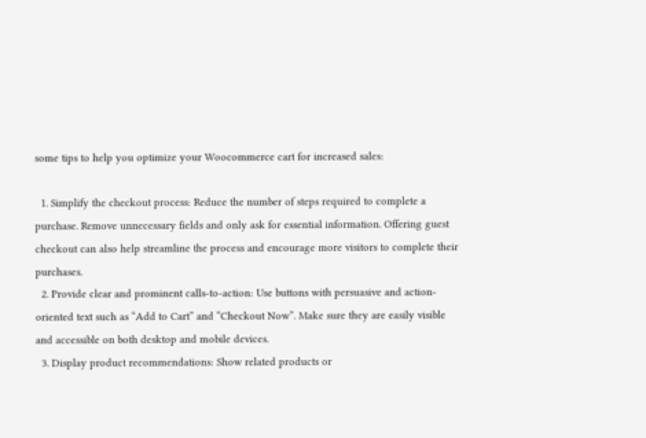some tips to help you optimize your Woocommerce cart for increased sales:

  1. Simplify the checkout process: Reduce the number of steps required to complete a purchase. Remove unnecessary fields and only ask for essential information. Offering guest checkout can also help streamline the process and encourage more visitors to complete their purchases.
  2. Provide clear and prominent calls-to-action: Use buttons with persuasive and action-oriented text such as “Add to Cart” and “Checkout Now”. Make sure they are easily visible and accessible on both desktop and mobile devices.
  3. Display product recommendations: Show related products or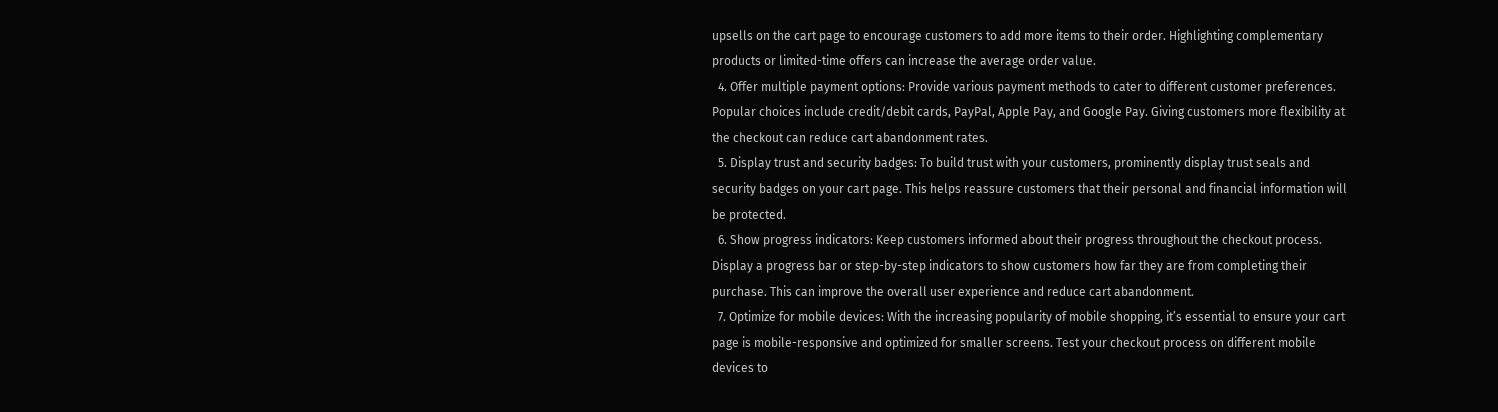upsells on the cart page to encourage customers to add more items to their order. Highlighting complementary products or limited-time offers can increase the average order value.
  4. Offer multiple payment options: Provide various payment methods to cater to different customer preferences. Popular choices include credit/debit cards, PayPal, Apple Pay, and Google Pay. Giving customers more flexibility at the checkout can reduce cart abandonment rates.
  5. Display trust and security badges: To build trust with your customers, prominently display trust seals and security badges on your cart page. This helps reassure customers that their personal and financial information will be protected.
  6. Show progress indicators: Keep customers informed about their progress throughout the checkout process. Display a progress bar or step-by-step indicators to show customers how far they are from completing their purchase. This can improve the overall user experience and reduce cart abandonment.
  7. Optimize for mobile devices: With the increasing popularity of mobile shopping, it’s essential to ensure your cart page is mobile-responsive and optimized for smaller screens. Test your checkout process on different mobile devices to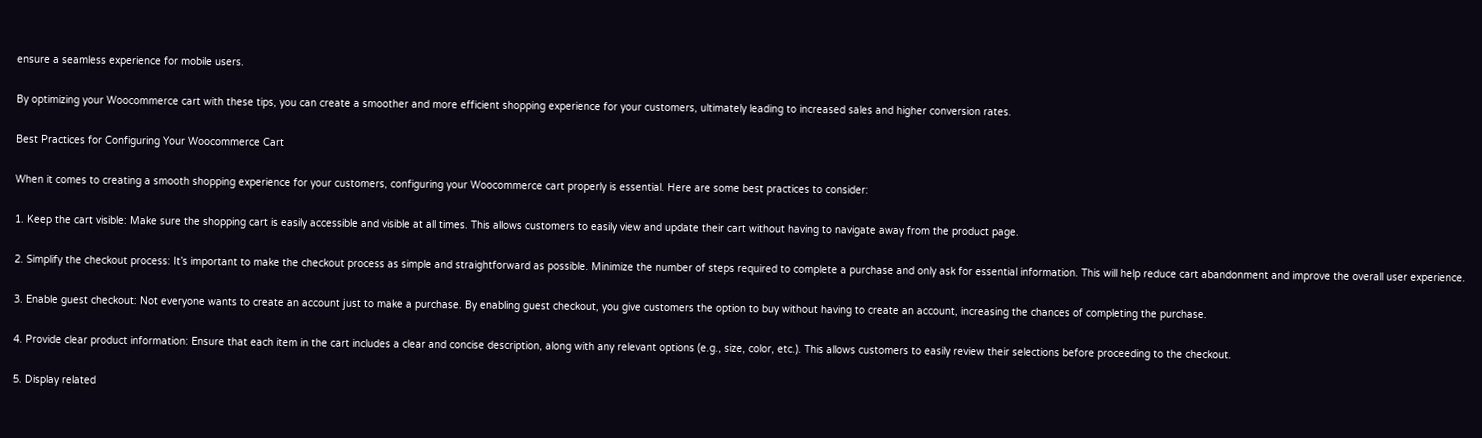ensure a seamless experience for mobile users.

By optimizing your Woocommerce cart with these tips, you can create a smoother and more efficient shopping experience for your customers, ultimately leading to increased sales and higher conversion rates.

Best Practices for Configuring Your Woocommerce Cart

When it comes to creating a smooth shopping experience for your customers, configuring your Woocommerce cart properly is essential. Here are some best practices to consider:

1. Keep the cart visible: Make sure the shopping cart is easily accessible and visible at all times. This allows customers to easily view and update their cart without having to navigate away from the product page.

2. Simplify the checkout process: It’s important to make the checkout process as simple and straightforward as possible. Minimize the number of steps required to complete a purchase and only ask for essential information. This will help reduce cart abandonment and improve the overall user experience.

3. Enable guest checkout: Not everyone wants to create an account just to make a purchase. By enabling guest checkout, you give customers the option to buy without having to create an account, increasing the chances of completing the purchase.

4. Provide clear product information: Ensure that each item in the cart includes a clear and concise description, along with any relevant options (e.g., size, color, etc.). This allows customers to easily review their selections before proceeding to the checkout.

5. Display related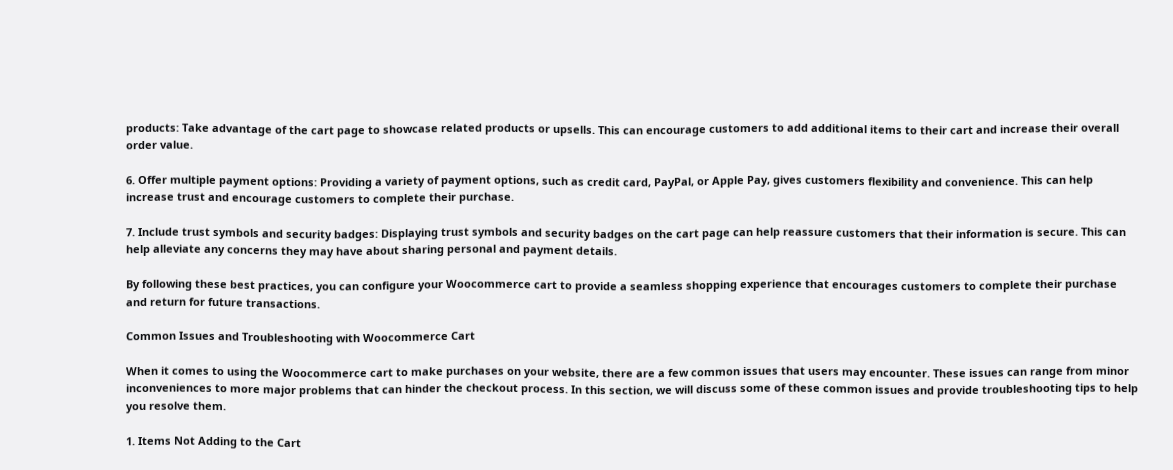products: Take advantage of the cart page to showcase related products or upsells. This can encourage customers to add additional items to their cart and increase their overall order value.

6. Offer multiple payment options: Providing a variety of payment options, such as credit card, PayPal, or Apple Pay, gives customers flexibility and convenience. This can help increase trust and encourage customers to complete their purchase.

7. Include trust symbols and security badges: Displaying trust symbols and security badges on the cart page can help reassure customers that their information is secure. This can help alleviate any concerns they may have about sharing personal and payment details.

By following these best practices, you can configure your Woocommerce cart to provide a seamless shopping experience that encourages customers to complete their purchase and return for future transactions.

Common Issues and Troubleshooting with Woocommerce Cart

When it comes to using the Woocommerce cart to make purchases on your website, there are a few common issues that users may encounter. These issues can range from minor inconveniences to more major problems that can hinder the checkout process. In this section, we will discuss some of these common issues and provide troubleshooting tips to help you resolve them.

1. Items Not Adding to the Cart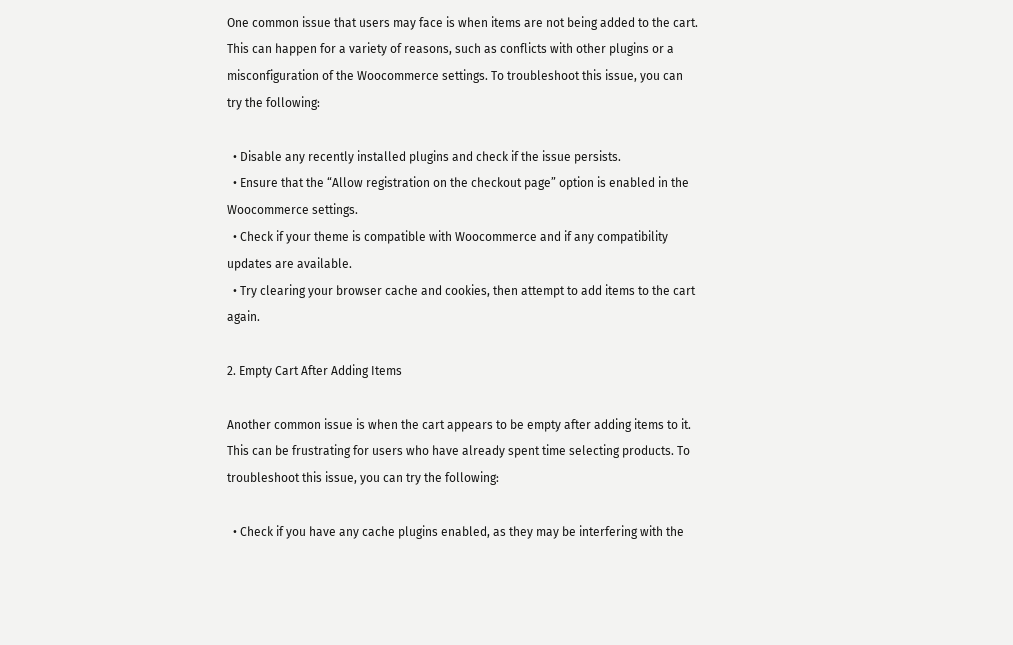One common issue that users may face is when items are not being added to the cart. This can happen for a variety of reasons, such as conflicts with other plugins or a misconfiguration of the Woocommerce settings. To troubleshoot this issue, you can try the following:

  • Disable any recently installed plugins and check if the issue persists.
  • Ensure that the “Allow registration on the checkout page” option is enabled in the Woocommerce settings.
  • Check if your theme is compatible with Woocommerce and if any compatibility updates are available.
  • Try clearing your browser cache and cookies, then attempt to add items to the cart again.

2. Empty Cart After Adding Items

Another common issue is when the cart appears to be empty after adding items to it. This can be frustrating for users who have already spent time selecting products. To troubleshoot this issue, you can try the following:

  • Check if you have any cache plugins enabled, as they may be interfering with the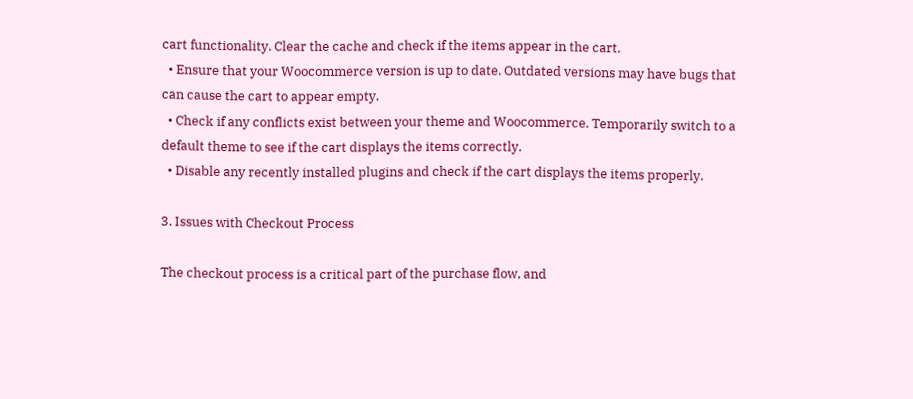cart functionality. Clear the cache and check if the items appear in the cart.
  • Ensure that your Woocommerce version is up to date. Outdated versions may have bugs that can cause the cart to appear empty.
  • Check if any conflicts exist between your theme and Woocommerce. Temporarily switch to a default theme to see if the cart displays the items correctly.
  • Disable any recently installed plugins and check if the cart displays the items properly.

3. Issues with Checkout Process

The checkout process is a critical part of the purchase flow, and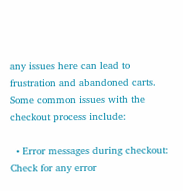any issues here can lead to frustration and abandoned carts. Some common issues with the checkout process include:

  • Error messages during checkout: Check for any error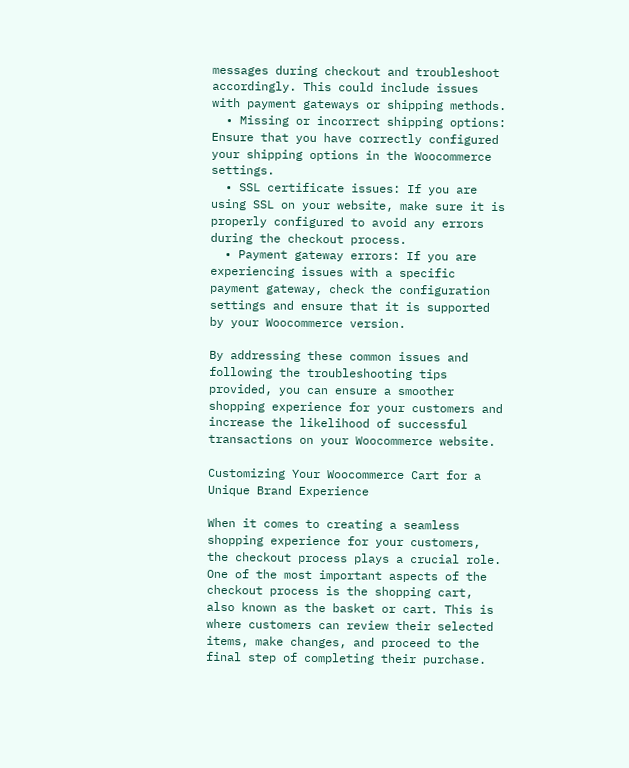messages during checkout and troubleshoot accordingly. This could include issues with payment gateways or shipping methods.
  • Missing or incorrect shipping options: Ensure that you have correctly configured your shipping options in the Woocommerce settings.
  • SSL certificate issues: If you are using SSL on your website, make sure it is properly configured to avoid any errors during the checkout process.
  • Payment gateway errors: If you are experiencing issues with a specific payment gateway, check the configuration settings and ensure that it is supported by your Woocommerce version.

By addressing these common issues and following the troubleshooting tips provided, you can ensure a smoother shopping experience for your customers and increase the likelihood of successful transactions on your Woocommerce website.

Customizing Your Woocommerce Cart for a Unique Brand Experience

When it comes to creating a seamless shopping experience for your customers, the checkout process plays a crucial role. One of the most important aspects of the checkout process is the shopping cart, also known as the basket or cart. This is where customers can review their selected items, make changes, and proceed to the final step of completing their purchase.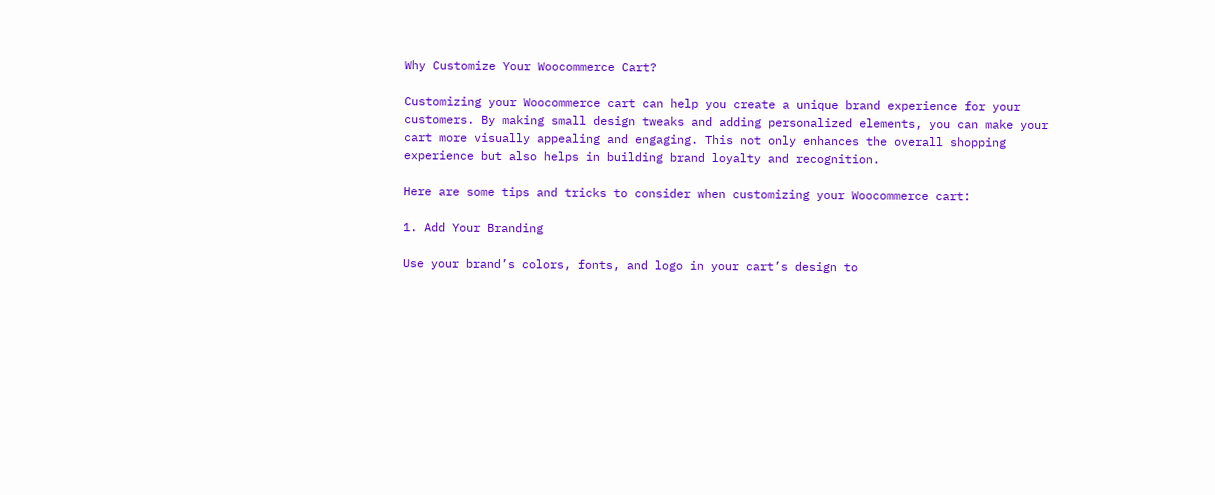Why Customize Your Woocommerce Cart?

Customizing your Woocommerce cart can help you create a unique brand experience for your customers. By making small design tweaks and adding personalized elements, you can make your cart more visually appealing and engaging. This not only enhances the overall shopping experience but also helps in building brand loyalty and recognition.

Here are some tips and tricks to consider when customizing your Woocommerce cart:

1. Add Your Branding

Use your brand’s colors, fonts, and logo in your cart’s design to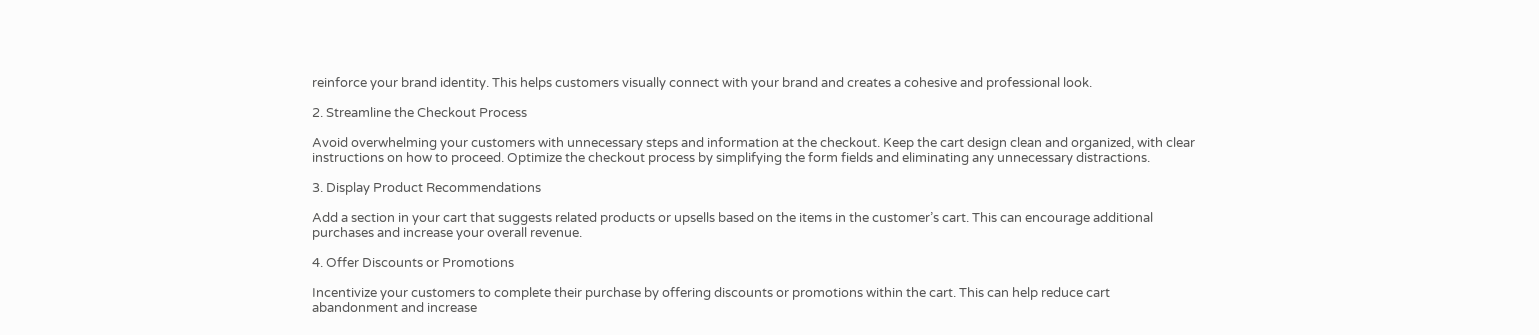reinforce your brand identity. This helps customers visually connect with your brand and creates a cohesive and professional look.

2. Streamline the Checkout Process

Avoid overwhelming your customers with unnecessary steps and information at the checkout. Keep the cart design clean and organized, with clear instructions on how to proceed. Optimize the checkout process by simplifying the form fields and eliminating any unnecessary distractions.

3. Display Product Recommendations

Add a section in your cart that suggests related products or upsells based on the items in the customer’s cart. This can encourage additional purchases and increase your overall revenue.

4. Offer Discounts or Promotions

Incentivize your customers to complete their purchase by offering discounts or promotions within the cart. This can help reduce cart abandonment and increase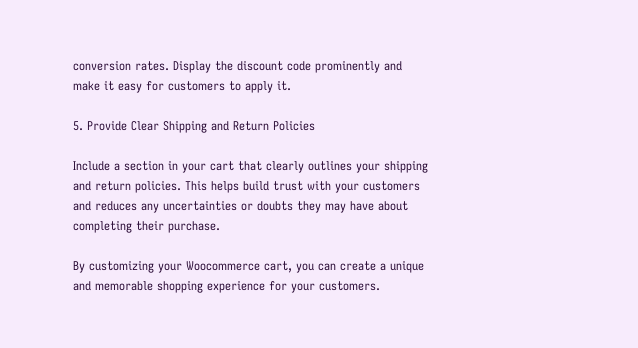conversion rates. Display the discount code prominently and make it easy for customers to apply it.

5. Provide Clear Shipping and Return Policies

Include a section in your cart that clearly outlines your shipping and return policies. This helps build trust with your customers and reduces any uncertainties or doubts they may have about completing their purchase.

By customizing your Woocommerce cart, you can create a unique and memorable shopping experience for your customers.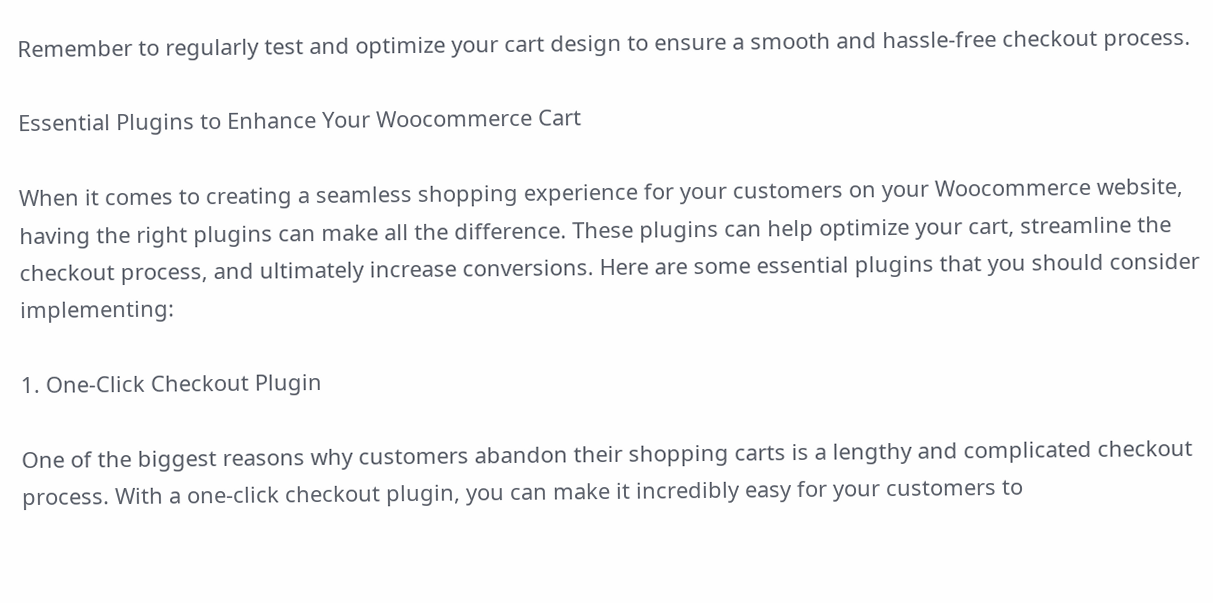Remember to regularly test and optimize your cart design to ensure a smooth and hassle-free checkout process.

Essential Plugins to Enhance Your Woocommerce Cart

When it comes to creating a seamless shopping experience for your customers on your Woocommerce website, having the right plugins can make all the difference. These plugins can help optimize your cart, streamline the checkout process, and ultimately increase conversions. Here are some essential plugins that you should consider implementing:

1. One-Click Checkout Plugin

One of the biggest reasons why customers abandon their shopping carts is a lengthy and complicated checkout process. With a one-click checkout plugin, you can make it incredibly easy for your customers to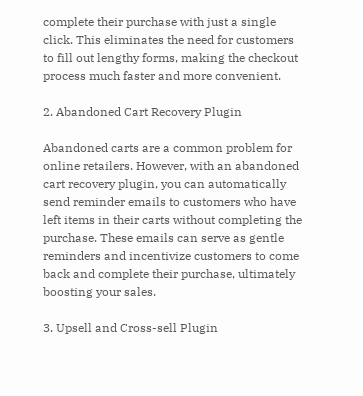complete their purchase with just a single click. This eliminates the need for customers to fill out lengthy forms, making the checkout process much faster and more convenient.

2. Abandoned Cart Recovery Plugin

Abandoned carts are a common problem for online retailers. However, with an abandoned cart recovery plugin, you can automatically send reminder emails to customers who have left items in their carts without completing the purchase. These emails can serve as gentle reminders and incentivize customers to come back and complete their purchase, ultimately boosting your sales.

3. Upsell and Cross-sell Plugin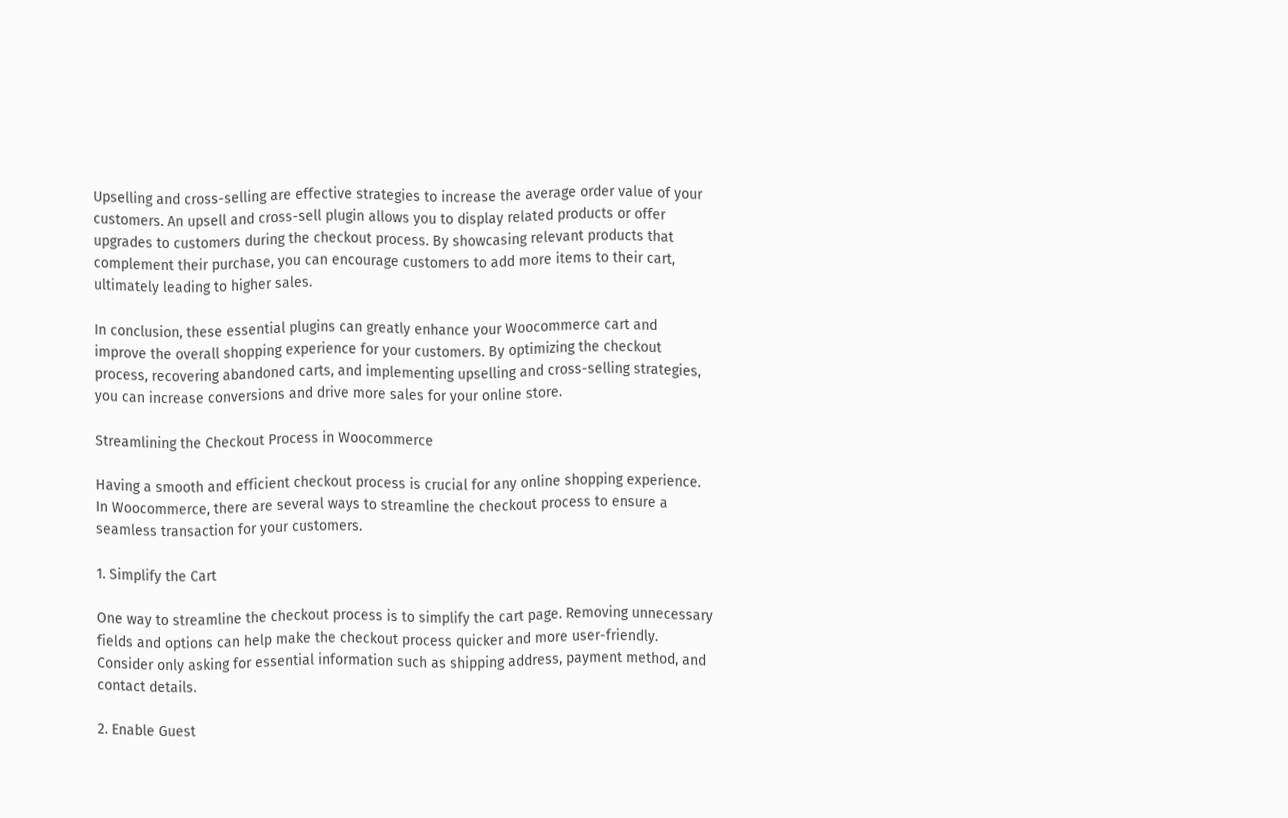Upselling and cross-selling are effective strategies to increase the average order value of your customers. An upsell and cross-sell plugin allows you to display related products or offer upgrades to customers during the checkout process. By showcasing relevant products that complement their purchase, you can encourage customers to add more items to their cart, ultimately leading to higher sales.

In conclusion, these essential plugins can greatly enhance your Woocommerce cart and improve the overall shopping experience for your customers. By optimizing the checkout process, recovering abandoned carts, and implementing upselling and cross-selling strategies, you can increase conversions and drive more sales for your online store.

Streamlining the Checkout Process in Woocommerce

Having a smooth and efficient checkout process is crucial for any online shopping experience. In Woocommerce, there are several ways to streamline the checkout process to ensure a seamless transaction for your customers.

1. Simplify the Cart

One way to streamline the checkout process is to simplify the cart page. Removing unnecessary fields and options can help make the checkout process quicker and more user-friendly. Consider only asking for essential information such as shipping address, payment method, and contact details.

2. Enable Guest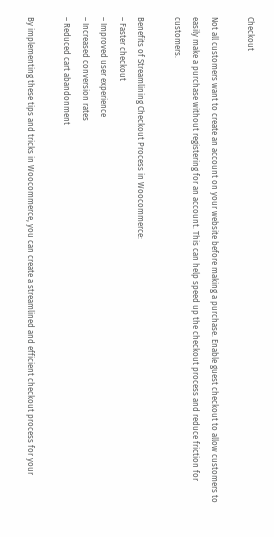Checkout

Not all customers want to create an account on your website before making a purchase. Enable guest checkout to allow customers to easily make a purchase without registering for an account. This can help speed up the checkout process and reduce friction for customers.

Benefits of Streamlining Checkout Process in Woocommerce:
– Faster checkout
– Improved user experience
– Increased conversion rates
– Reduced cart abandonment

By implementing these tips and tricks in Woocommerce, you can create a streamlined and efficient checkout process for your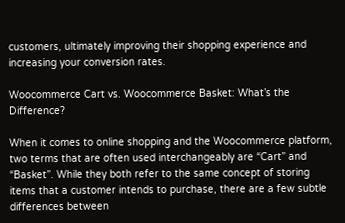customers, ultimately improving their shopping experience and increasing your conversion rates.

Woocommerce Cart vs. Woocommerce Basket: What’s the Difference?

When it comes to online shopping and the Woocommerce platform, two terms that are often used interchangeably are “Cart” and “Basket”. While they both refer to the same concept of storing items that a customer intends to purchase, there are a few subtle differences between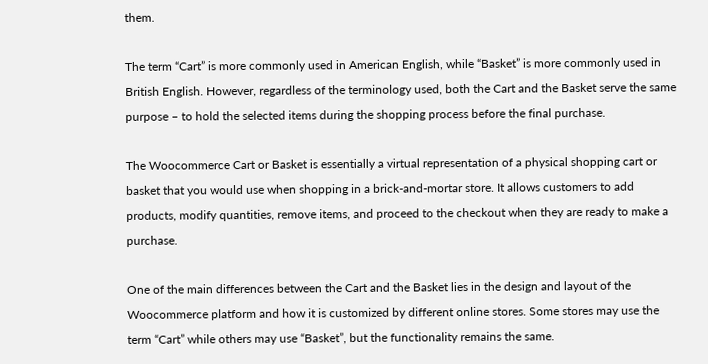them.

The term “Cart” is more commonly used in American English, while “Basket” is more commonly used in British English. However, regardless of the terminology used, both the Cart and the Basket serve the same purpose – to hold the selected items during the shopping process before the final purchase.

The Woocommerce Cart or Basket is essentially a virtual representation of a physical shopping cart or basket that you would use when shopping in a brick-and-mortar store. It allows customers to add products, modify quantities, remove items, and proceed to the checkout when they are ready to make a purchase.

One of the main differences between the Cart and the Basket lies in the design and layout of the Woocommerce platform and how it is customized by different online stores. Some stores may use the term “Cart” while others may use “Basket”, but the functionality remains the same.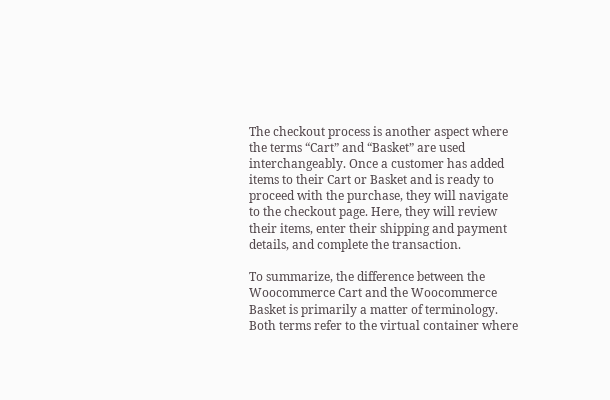The checkout process is another aspect where the terms “Cart” and “Basket” are used interchangeably. Once a customer has added items to their Cart or Basket and is ready to proceed with the purchase, they will navigate to the checkout page. Here, they will review their items, enter their shipping and payment details, and complete the transaction.

To summarize, the difference between the Woocommerce Cart and the Woocommerce Basket is primarily a matter of terminology. Both terms refer to the virtual container where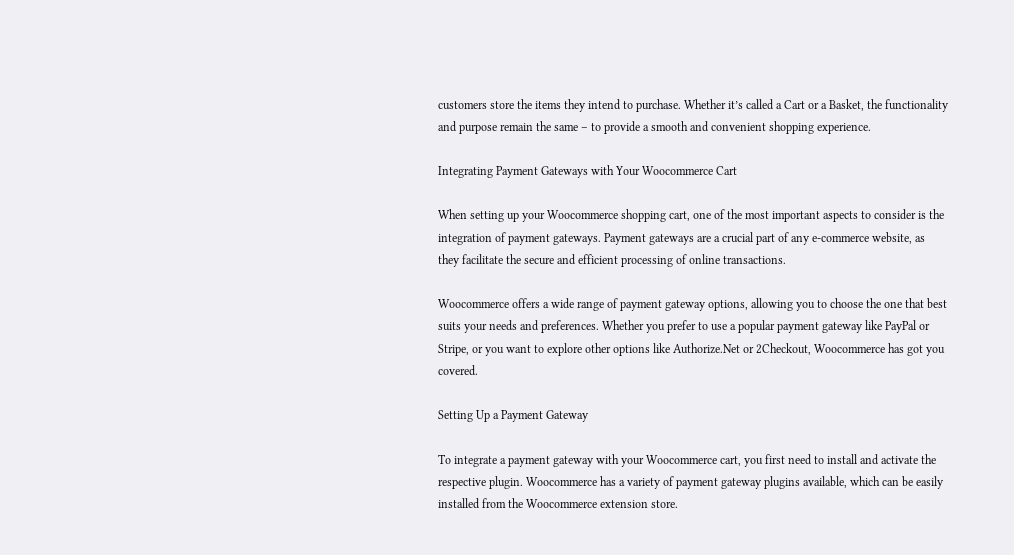customers store the items they intend to purchase. Whether it’s called a Cart or a Basket, the functionality and purpose remain the same – to provide a smooth and convenient shopping experience.

Integrating Payment Gateways with Your Woocommerce Cart

When setting up your Woocommerce shopping cart, one of the most important aspects to consider is the integration of payment gateways. Payment gateways are a crucial part of any e-commerce website, as they facilitate the secure and efficient processing of online transactions.

Woocommerce offers a wide range of payment gateway options, allowing you to choose the one that best suits your needs and preferences. Whether you prefer to use a popular payment gateway like PayPal or Stripe, or you want to explore other options like Authorize.Net or 2Checkout, Woocommerce has got you covered.

Setting Up a Payment Gateway

To integrate a payment gateway with your Woocommerce cart, you first need to install and activate the respective plugin. Woocommerce has a variety of payment gateway plugins available, which can be easily installed from the Woocommerce extension store.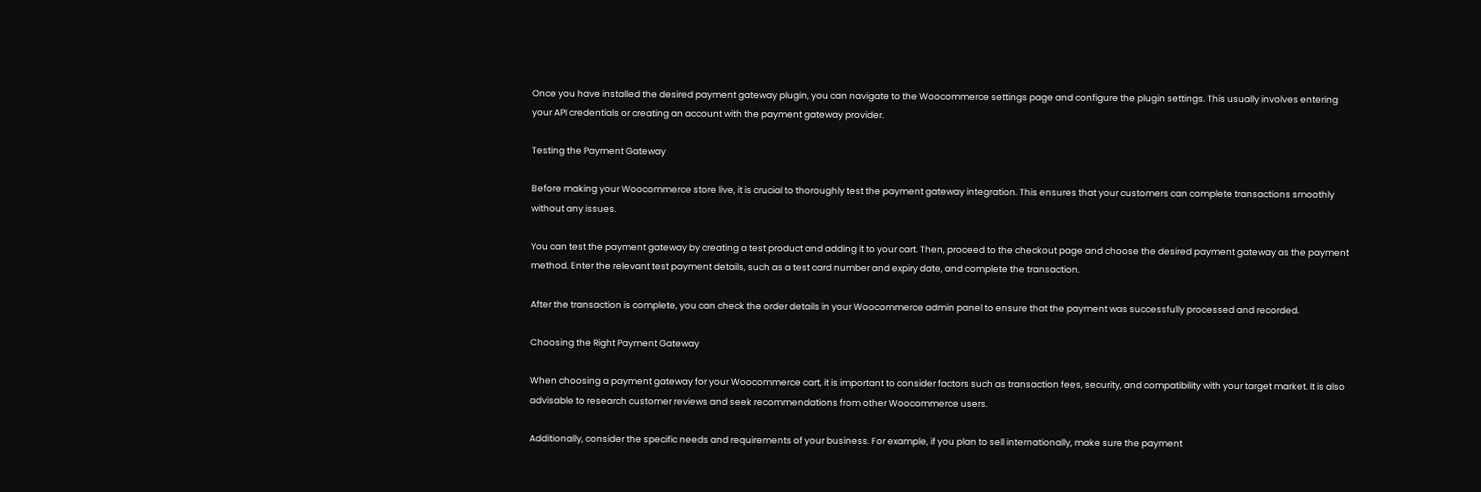Once you have installed the desired payment gateway plugin, you can navigate to the Woocommerce settings page and configure the plugin settings. This usually involves entering your API credentials or creating an account with the payment gateway provider.

Testing the Payment Gateway

Before making your Woocommerce store live, it is crucial to thoroughly test the payment gateway integration. This ensures that your customers can complete transactions smoothly without any issues.

You can test the payment gateway by creating a test product and adding it to your cart. Then, proceed to the checkout page and choose the desired payment gateway as the payment method. Enter the relevant test payment details, such as a test card number and expiry date, and complete the transaction.

After the transaction is complete, you can check the order details in your Woocommerce admin panel to ensure that the payment was successfully processed and recorded.

Choosing the Right Payment Gateway

When choosing a payment gateway for your Woocommerce cart, it is important to consider factors such as transaction fees, security, and compatibility with your target market. It is also advisable to research customer reviews and seek recommendations from other Woocommerce users.

Additionally, consider the specific needs and requirements of your business. For example, if you plan to sell internationally, make sure the payment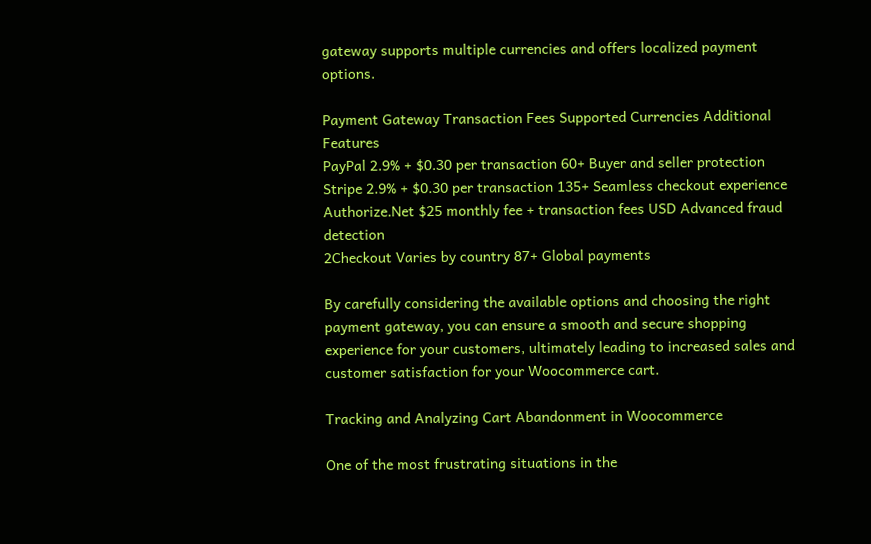gateway supports multiple currencies and offers localized payment options.

Payment Gateway Transaction Fees Supported Currencies Additional Features
PayPal 2.9% + $0.30 per transaction 60+ Buyer and seller protection
Stripe 2.9% + $0.30 per transaction 135+ Seamless checkout experience
Authorize.Net $25 monthly fee + transaction fees USD Advanced fraud detection
2Checkout Varies by country 87+ Global payments

By carefully considering the available options and choosing the right payment gateway, you can ensure a smooth and secure shopping experience for your customers, ultimately leading to increased sales and customer satisfaction for your Woocommerce cart.

Tracking and Analyzing Cart Abandonment in Woocommerce

One of the most frustrating situations in the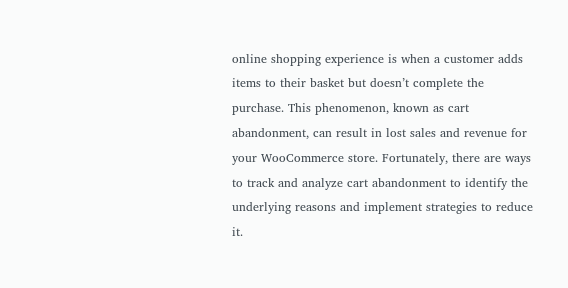online shopping experience is when a customer adds items to their basket but doesn’t complete the purchase. This phenomenon, known as cart abandonment, can result in lost sales and revenue for your WooCommerce store. Fortunately, there are ways to track and analyze cart abandonment to identify the underlying reasons and implement strategies to reduce it.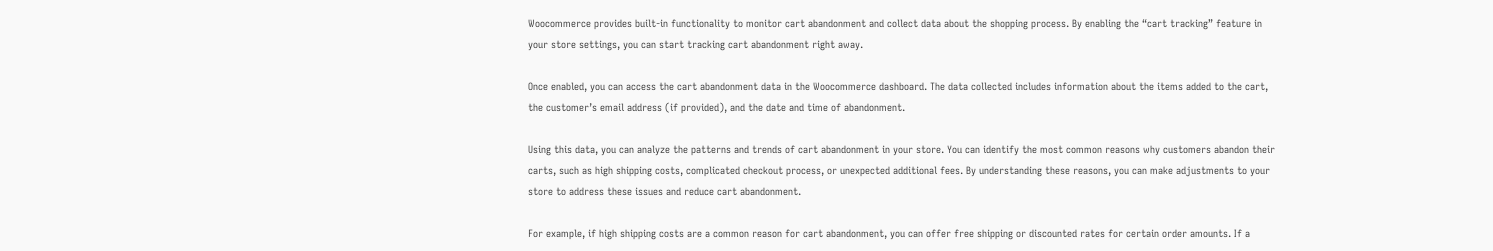Woocommerce provides built-in functionality to monitor cart abandonment and collect data about the shopping process. By enabling the “cart tracking” feature in your store settings, you can start tracking cart abandonment right away.

Once enabled, you can access the cart abandonment data in the Woocommerce dashboard. The data collected includes information about the items added to the cart, the customer’s email address (if provided), and the date and time of abandonment.

Using this data, you can analyze the patterns and trends of cart abandonment in your store. You can identify the most common reasons why customers abandon their carts, such as high shipping costs, complicated checkout process, or unexpected additional fees. By understanding these reasons, you can make adjustments to your store to address these issues and reduce cart abandonment.

For example, if high shipping costs are a common reason for cart abandonment, you can offer free shipping or discounted rates for certain order amounts. If a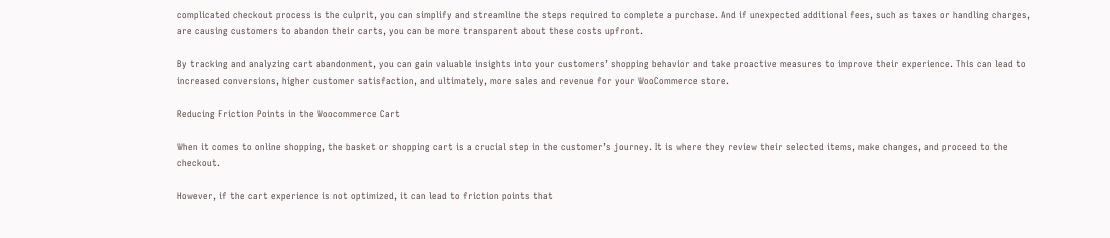complicated checkout process is the culprit, you can simplify and streamline the steps required to complete a purchase. And if unexpected additional fees, such as taxes or handling charges, are causing customers to abandon their carts, you can be more transparent about these costs upfront.

By tracking and analyzing cart abandonment, you can gain valuable insights into your customers’ shopping behavior and take proactive measures to improve their experience. This can lead to increased conversions, higher customer satisfaction, and ultimately, more sales and revenue for your WooCommerce store.

Reducing Friction Points in the Woocommerce Cart

When it comes to online shopping, the basket or shopping cart is a crucial step in the customer’s journey. It is where they review their selected items, make changes, and proceed to the checkout.

However, if the cart experience is not optimized, it can lead to friction points that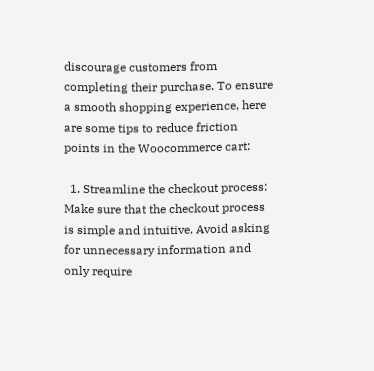discourage customers from completing their purchase. To ensure a smooth shopping experience, here are some tips to reduce friction points in the Woocommerce cart:

  1. Streamline the checkout process: Make sure that the checkout process is simple and intuitive. Avoid asking for unnecessary information and only require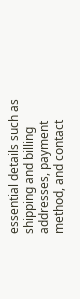essential details such as shipping and billing addresses, payment method, and contact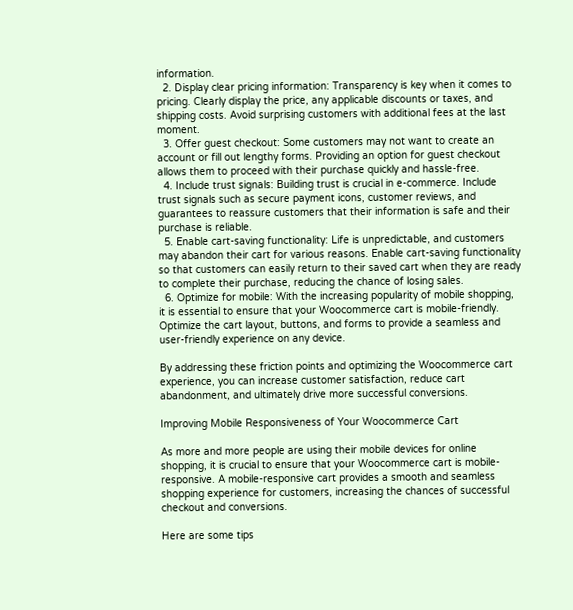information.
  2. Display clear pricing information: Transparency is key when it comes to pricing. Clearly display the price, any applicable discounts or taxes, and shipping costs. Avoid surprising customers with additional fees at the last moment.
  3. Offer guest checkout: Some customers may not want to create an account or fill out lengthy forms. Providing an option for guest checkout allows them to proceed with their purchase quickly and hassle-free.
  4. Include trust signals: Building trust is crucial in e-commerce. Include trust signals such as secure payment icons, customer reviews, and guarantees to reassure customers that their information is safe and their purchase is reliable.
  5. Enable cart-saving functionality: Life is unpredictable, and customers may abandon their cart for various reasons. Enable cart-saving functionality so that customers can easily return to their saved cart when they are ready to complete their purchase, reducing the chance of losing sales.
  6. Optimize for mobile: With the increasing popularity of mobile shopping, it is essential to ensure that your Woocommerce cart is mobile-friendly. Optimize the cart layout, buttons, and forms to provide a seamless and user-friendly experience on any device.

By addressing these friction points and optimizing the Woocommerce cart experience, you can increase customer satisfaction, reduce cart abandonment, and ultimately drive more successful conversions.

Improving Mobile Responsiveness of Your Woocommerce Cart

As more and more people are using their mobile devices for online shopping, it is crucial to ensure that your Woocommerce cart is mobile-responsive. A mobile-responsive cart provides a smooth and seamless shopping experience for customers, increasing the chances of successful checkout and conversions.

Here are some tips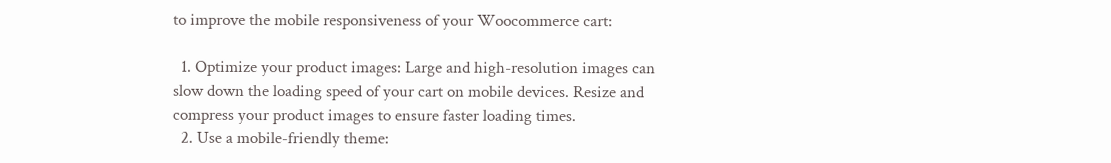to improve the mobile responsiveness of your Woocommerce cart:

  1. Optimize your product images: Large and high-resolution images can slow down the loading speed of your cart on mobile devices. Resize and compress your product images to ensure faster loading times.
  2. Use a mobile-friendly theme: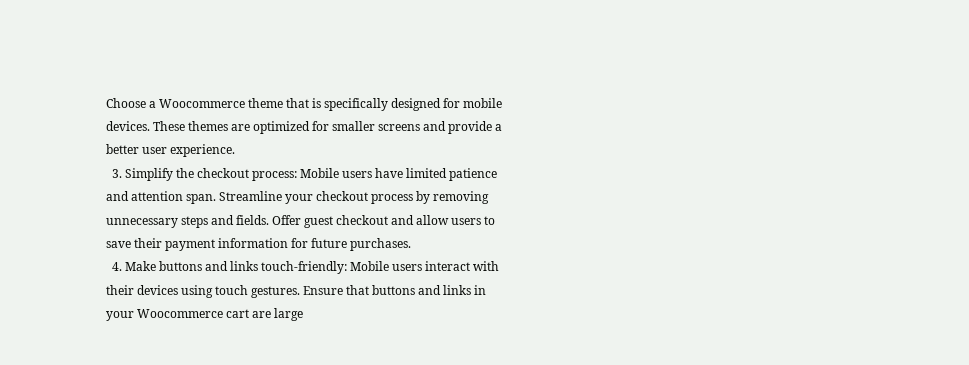Choose a Woocommerce theme that is specifically designed for mobile devices. These themes are optimized for smaller screens and provide a better user experience.
  3. Simplify the checkout process: Mobile users have limited patience and attention span. Streamline your checkout process by removing unnecessary steps and fields. Offer guest checkout and allow users to save their payment information for future purchases.
  4. Make buttons and links touch-friendly: Mobile users interact with their devices using touch gestures. Ensure that buttons and links in your Woocommerce cart are large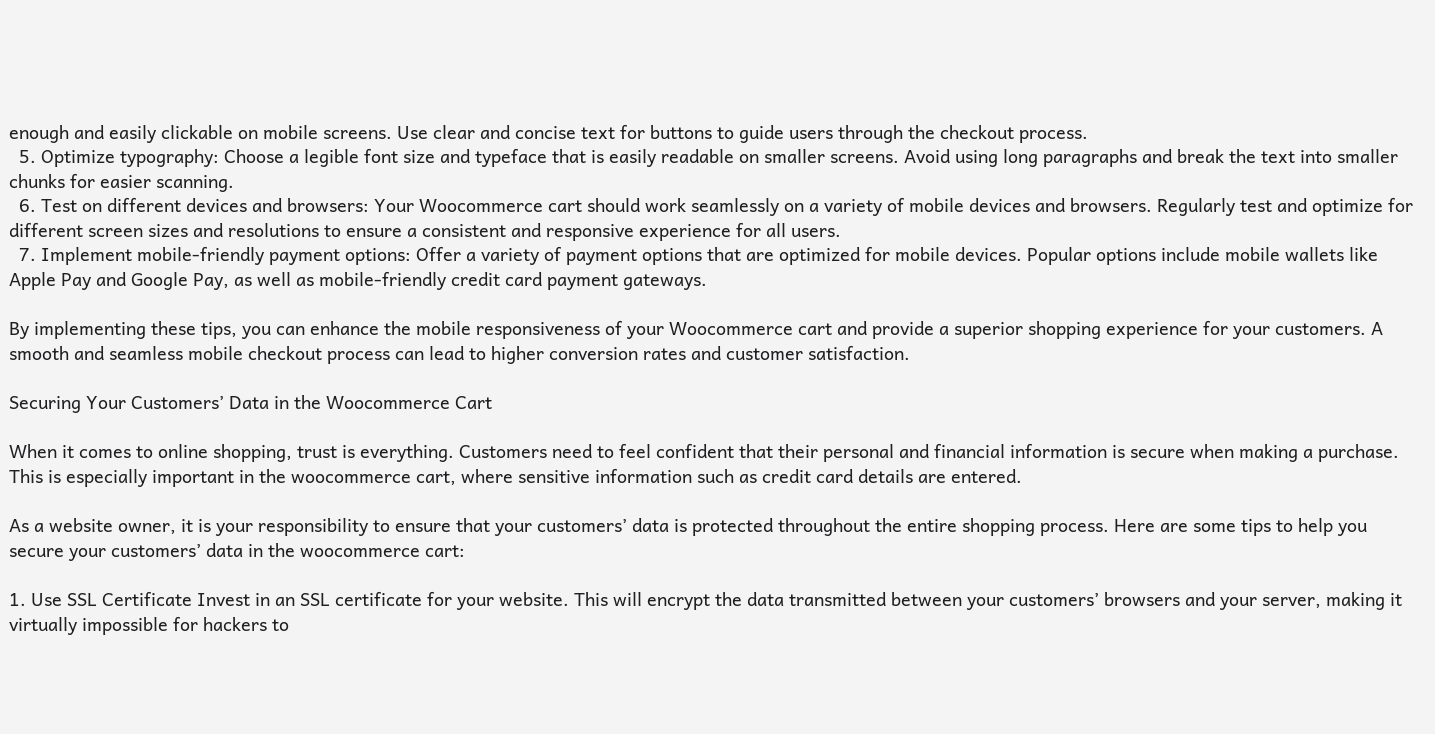enough and easily clickable on mobile screens. Use clear and concise text for buttons to guide users through the checkout process.
  5. Optimize typography: Choose a legible font size and typeface that is easily readable on smaller screens. Avoid using long paragraphs and break the text into smaller chunks for easier scanning.
  6. Test on different devices and browsers: Your Woocommerce cart should work seamlessly on a variety of mobile devices and browsers. Regularly test and optimize for different screen sizes and resolutions to ensure a consistent and responsive experience for all users.
  7. Implement mobile-friendly payment options: Offer a variety of payment options that are optimized for mobile devices. Popular options include mobile wallets like Apple Pay and Google Pay, as well as mobile-friendly credit card payment gateways.

By implementing these tips, you can enhance the mobile responsiveness of your Woocommerce cart and provide a superior shopping experience for your customers. A smooth and seamless mobile checkout process can lead to higher conversion rates and customer satisfaction.

Securing Your Customers’ Data in the Woocommerce Cart

When it comes to online shopping, trust is everything. Customers need to feel confident that their personal and financial information is secure when making a purchase. This is especially important in the woocommerce cart, where sensitive information such as credit card details are entered.

As a website owner, it is your responsibility to ensure that your customers’ data is protected throughout the entire shopping process. Here are some tips to help you secure your customers’ data in the woocommerce cart:

1. Use SSL Certificate Invest in an SSL certificate for your website. This will encrypt the data transmitted between your customers’ browsers and your server, making it virtually impossible for hackers to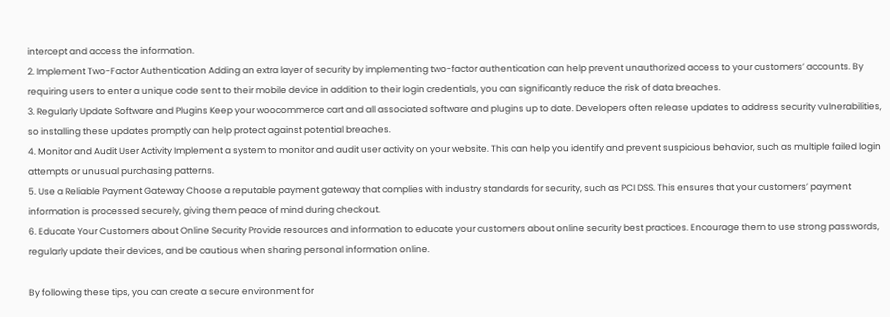intercept and access the information.
2. Implement Two-Factor Authentication Adding an extra layer of security by implementing two-factor authentication can help prevent unauthorized access to your customers’ accounts. By requiring users to enter a unique code sent to their mobile device in addition to their login credentials, you can significantly reduce the risk of data breaches.
3. Regularly Update Software and Plugins Keep your woocommerce cart and all associated software and plugins up to date. Developers often release updates to address security vulnerabilities, so installing these updates promptly can help protect against potential breaches.
4. Monitor and Audit User Activity Implement a system to monitor and audit user activity on your website. This can help you identify and prevent suspicious behavior, such as multiple failed login attempts or unusual purchasing patterns.
5. Use a Reliable Payment Gateway Choose a reputable payment gateway that complies with industry standards for security, such as PCI DSS. This ensures that your customers’ payment information is processed securely, giving them peace of mind during checkout.
6. Educate Your Customers about Online Security Provide resources and information to educate your customers about online security best practices. Encourage them to use strong passwords, regularly update their devices, and be cautious when sharing personal information online.

By following these tips, you can create a secure environment for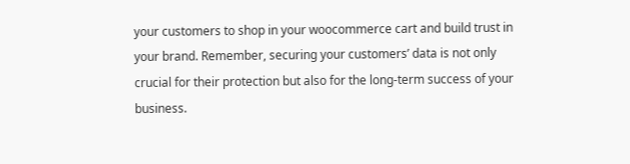your customers to shop in your woocommerce cart and build trust in your brand. Remember, securing your customers’ data is not only crucial for their protection but also for the long-term success of your business.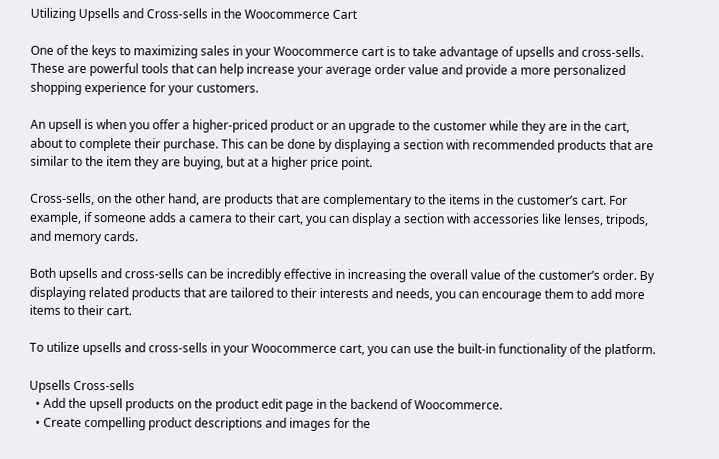Utilizing Upsells and Cross-sells in the Woocommerce Cart

One of the keys to maximizing sales in your Woocommerce cart is to take advantage of upsells and cross-sells. These are powerful tools that can help increase your average order value and provide a more personalized shopping experience for your customers.

An upsell is when you offer a higher-priced product or an upgrade to the customer while they are in the cart, about to complete their purchase. This can be done by displaying a section with recommended products that are similar to the item they are buying, but at a higher price point.

Cross-sells, on the other hand, are products that are complementary to the items in the customer’s cart. For example, if someone adds a camera to their cart, you can display a section with accessories like lenses, tripods, and memory cards.

Both upsells and cross-sells can be incredibly effective in increasing the overall value of the customer’s order. By displaying related products that are tailored to their interests and needs, you can encourage them to add more items to their cart.

To utilize upsells and cross-sells in your Woocommerce cart, you can use the built-in functionality of the platform.

Upsells Cross-sells
  • Add the upsell products on the product edit page in the backend of Woocommerce.
  • Create compelling product descriptions and images for the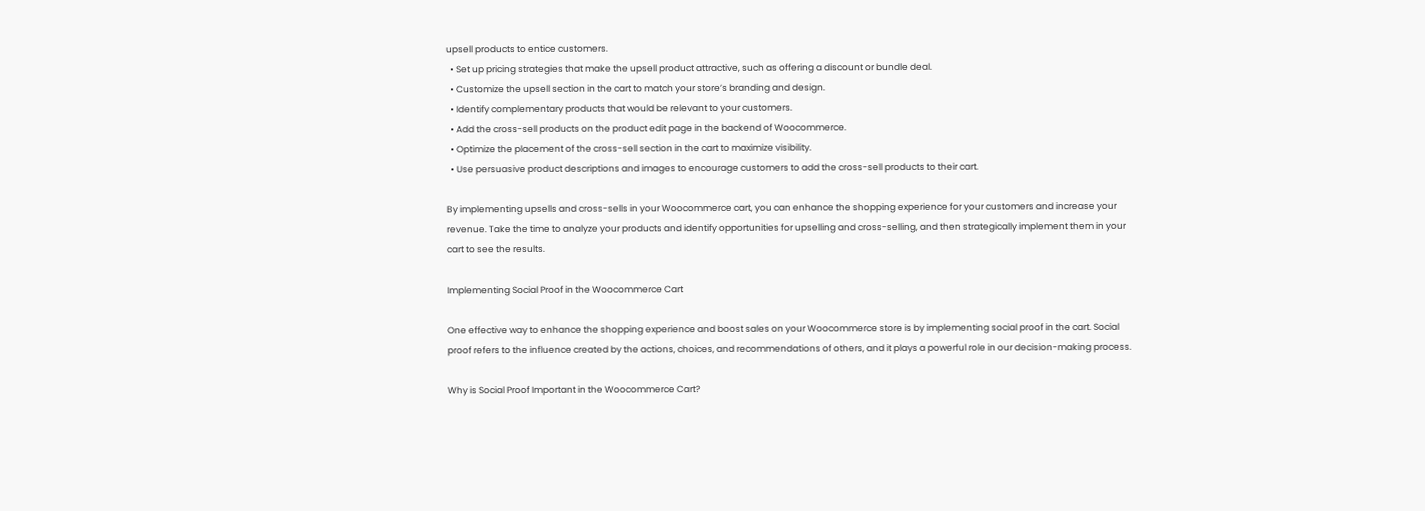upsell products to entice customers.
  • Set up pricing strategies that make the upsell product attractive, such as offering a discount or bundle deal.
  • Customize the upsell section in the cart to match your store’s branding and design.
  • Identify complementary products that would be relevant to your customers.
  • Add the cross-sell products on the product edit page in the backend of Woocommerce.
  • Optimize the placement of the cross-sell section in the cart to maximize visibility.
  • Use persuasive product descriptions and images to encourage customers to add the cross-sell products to their cart.

By implementing upsells and cross-sells in your Woocommerce cart, you can enhance the shopping experience for your customers and increase your revenue. Take the time to analyze your products and identify opportunities for upselling and cross-selling, and then strategically implement them in your cart to see the results.

Implementing Social Proof in the Woocommerce Cart

One effective way to enhance the shopping experience and boost sales on your Woocommerce store is by implementing social proof in the cart. Social proof refers to the influence created by the actions, choices, and recommendations of others, and it plays a powerful role in our decision-making process.

Why is Social Proof Important in the Woocommerce Cart?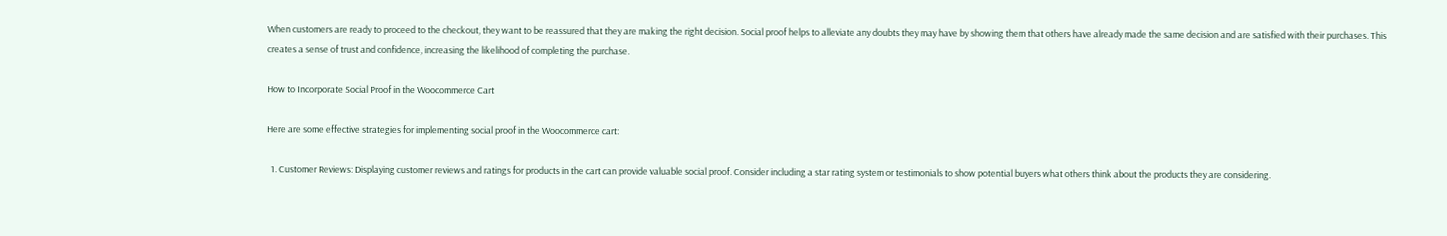When customers are ready to proceed to the checkout, they want to be reassured that they are making the right decision. Social proof helps to alleviate any doubts they may have by showing them that others have already made the same decision and are satisfied with their purchases. This creates a sense of trust and confidence, increasing the likelihood of completing the purchase.

How to Incorporate Social Proof in the Woocommerce Cart

Here are some effective strategies for implementing social proof in the Woocommerce cart:

  1. Customer Reviews: Displaying customer reviews and ratings for products in the cart can provide valuable social proof. Consider including a star rating system or testimonials to show potential buyers what others think about the products they are considering.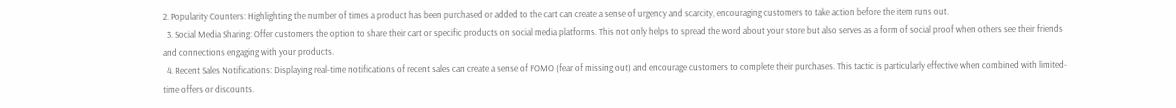2. Popularity Counters: Highlighting the number of times a product has been purchased or added to the cart can create a sense of urgency and scarcity, encouraging customers to take action before the item runs out.
  3. Social Media Sharing: Offer customers the option to share their cart or specific products on social media platforms. This not only helps to spread the word about your store but also serves as a form of social proof when others see their friends and connections engaging with your products.
  4. Recent Sales Notifications: Displaying real-time notifications of recent sales can create a sense of FOMO (fear of missing out) and encourage customers to complete their purchases. This tactic is particularly effective when combined with limited-time offers or discounts.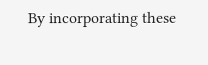By incorporating these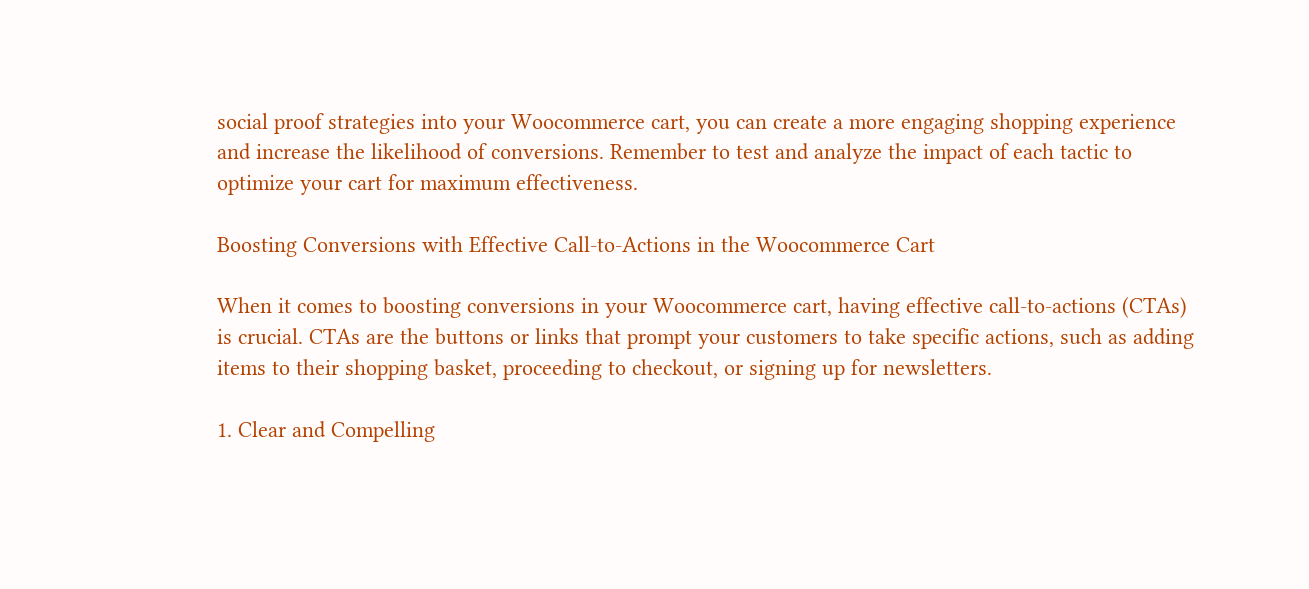social proof strategies into your Woocommerce cart, you can create a more engaging shopping experience and increase the likelihood of conversions. Remember to test and analyze the impact of each tactic to optimize your cart for maximum effectiveness.

Boosting Conversions with Effective Call-to-Actions in the Woocommerce Cart

When it comes to boosting conversions in your Woocommerce cart, having effective call-to-actions (CTAs) is crucial. CTAs are the buttons or links that prompt your customers to take specific actions, such as adding items to their shopping basket, proceeding to checkout, or signing up for newsletters.

1. Clear and Compelling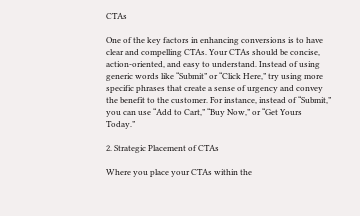CTAs

One of the key factors in enhancing conversions is to have clear and compelling CTAs. Your CTAs should be concise, action-oriented, and easy to understand. Instead of using generic words like “Submit” or “Click Here,” try using more specific phrases that create a sense of urgency and convey the benefit to the customer. For instance, instead of “Submit,” you can use “Add to Cart,” “Buy Now,” or “Get Yours Today.”

2. Strategic Placement of CTAs

Where you place your CTAs within the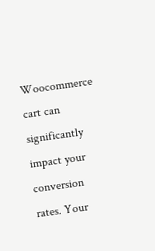Woocommerce cart can significantly impact your conversion rates. Your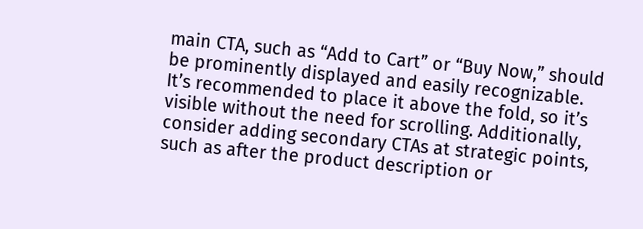main CTA, such as “Add to Cart” or “Buy Now,” should be prominently displayed and easily recognizable. It’s recommended to place it above the fold, so it’s visible without the need for scrolling. Additionally, consider adding secondary CTAs at strategic points, such as after the product description or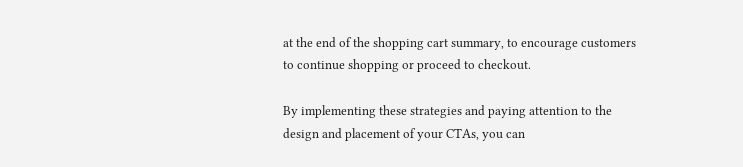at the end of the shopping cart summary, to encourage customers to continue shopping or proceed to checkout.

By implementing these strategies and paying attention to the design and placement of your CTAs, you can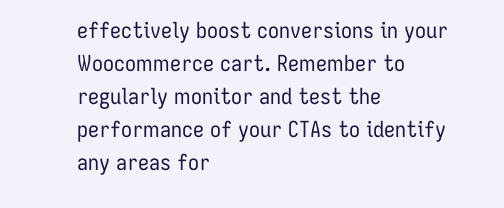effectively boost conversions in your Woocommerce cart. Remember to regularly monitor and test the performance of your CTAs to identify any areas for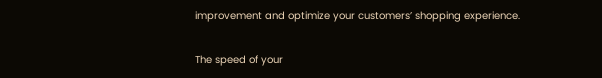improvement and optimize your customers’ shopping experience.

The speed of your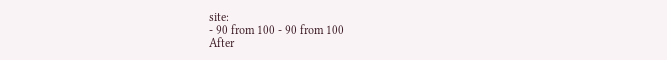site:
- 90 from 100 - 90 from 100
After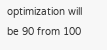optimization will be 90 from 100